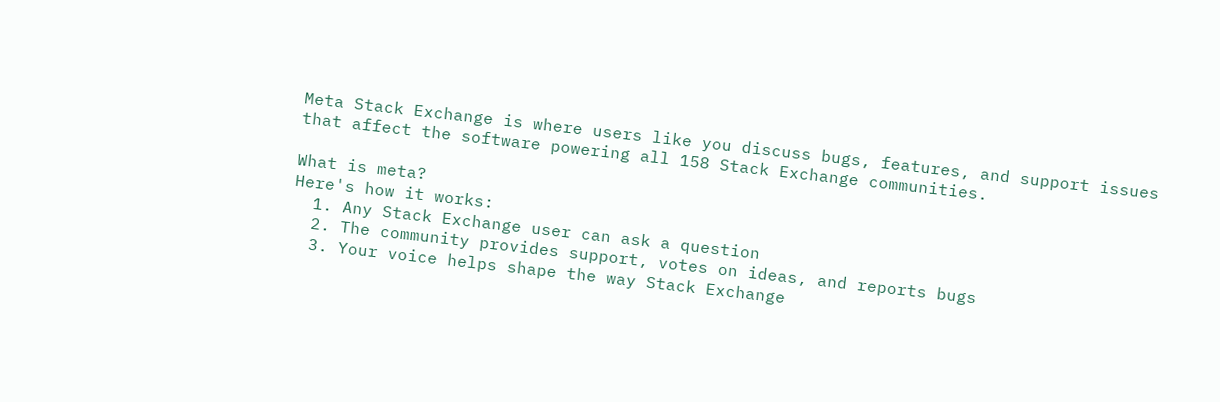Meta Stack Exchange is where users like you discuss bugs, features, and support issues that affect the software powering all 158 Stack Exchange communities.

What is meta?
Here's how it works:
  1. Any Stack Exchange user can ask a question
  2. The community provides support, votes on ideas, and reports bugs
  3. Your voice helps shape the way Stack Exchange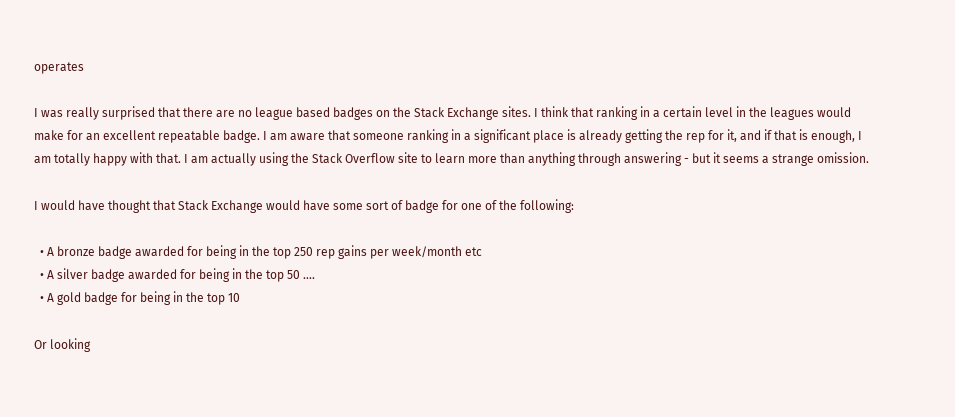operates

I was really surprised that there are no league based badges on the Stack Exchange sites. I think that ranking in a certain level in the leagues would make for an excellent repeatable badge. I am aware that someone ranking in a significant place is already getting the rep for it, and if that is enough, I am totally happy with that. I am actually using the Stack Overflow site to learn more than anything through answering - but it seems a strange omission.

I would have thought that Stack Exchange would have some sort of badge for one of the following:

  • A bronze badge awarded for being in the top 250 rep gains per week/month etc
  • A silver badge awarded for being in the top 50 ....
  • A gold badge for being in the top 10

Or looking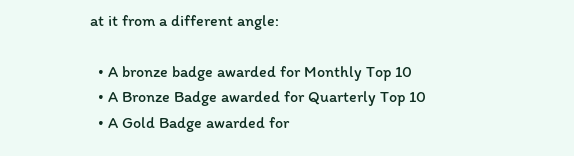at it from a different angle:

  • A bronze badge awarded for Monthly Top 10
  • A Bronze Badge awarded for Quarterly Top 10
  • A Gold Badge awarded for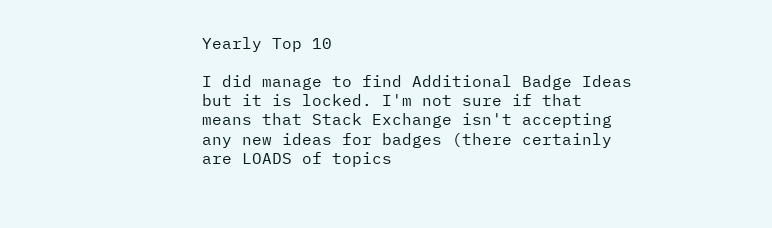Yearly Top 10

I did manage to find Additional Badge Ideas but it is locked. I'm not sure if that means that Stack Exchange isn't accepting any new ideas for badges (there certainly are LOADS of topics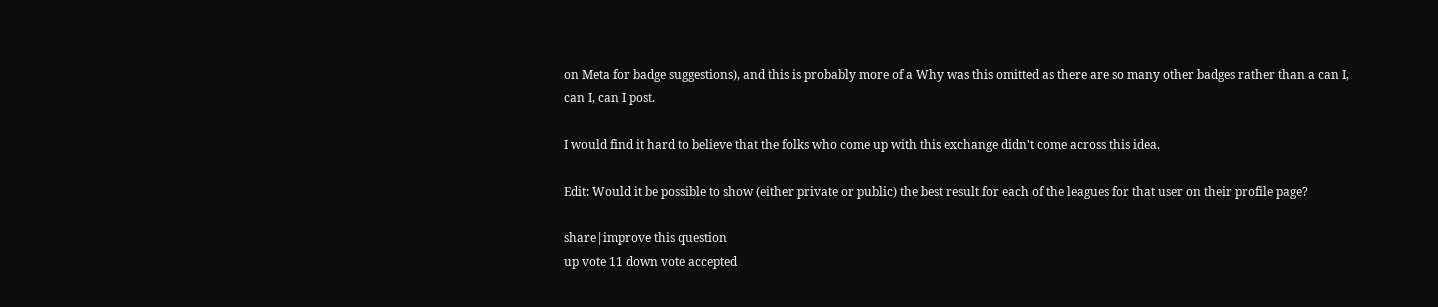on Meta for badge suggestions), and this is probably more of a Why was this omitted as there are so many other badges rather than a can I, can I, can I post.

I would find it hard to believe that the folks who come up with this exchange didn't come across this idea.

Edit: Would it be possible to show (either private or public) the best result for each of the leagues for that user on their profile page?

share|improve this question
up vote 11 down vote accepted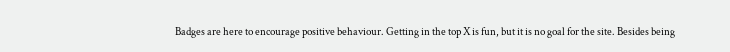Badges are here to encourage positive behaviour. Getting in the top X is fun, but it is no goal for the site. Besides being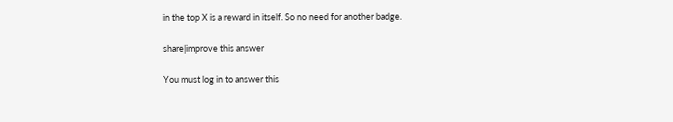in the top X is a reward in itself. So no need for another badge.

share|improve this answer

You must log in to answer this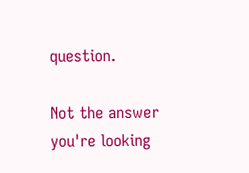question.

Not the answer you're looking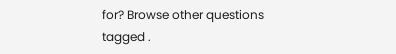for? Browse other questions tagged .